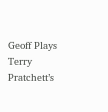Geoff Plays Terry Pratchett’s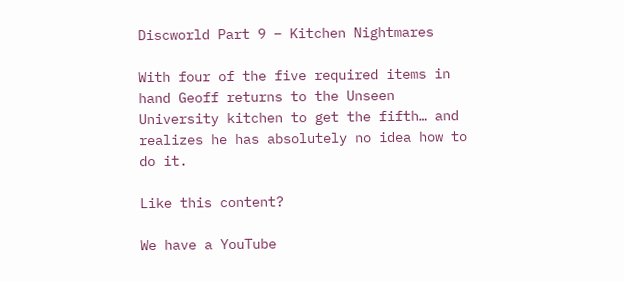Discworld Part 9 – Kitchen Nightmares

With four of the five required items in hand Geoff returns to the Unseen University kitchen to get the fifth… and realizes he has absolutely no idea how to do it.

Like this content?

We have a YouTube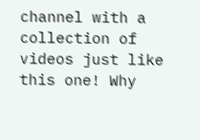channel with a collection of videos just like this one! Why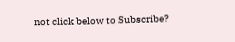not click below to Subscribe?